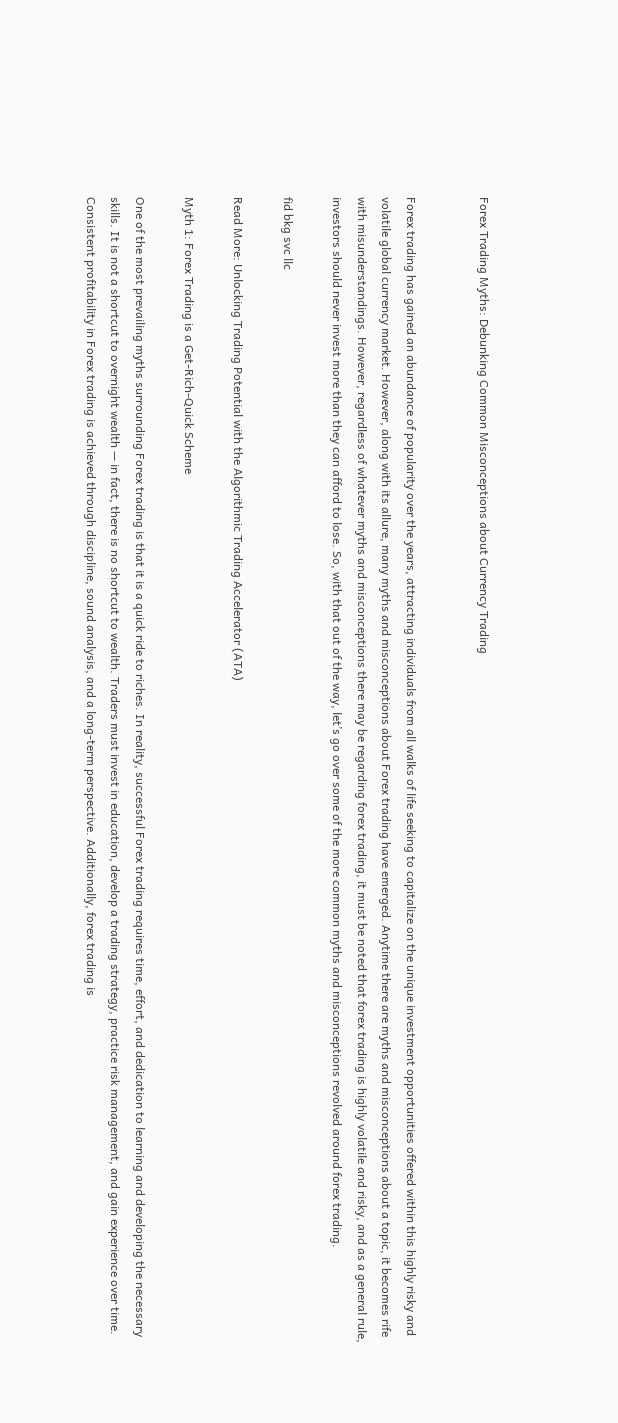Forex Trading Myths: Debunking Common Misconceptions about Currency Trading


Forex trading has gained an abundance of popularity over the years, attracting individuals from all walks of life seeking to capitalize on the unique investment opportunities offered within this highly risky and volatile global currency market. However, along with its allure, many myths and misconceptions about Forex trading have emerged. Anytime there are myths and misconceptions about a topic, it becomes rife with misunderstandings. However, regardless of whatever myths and misconceptions there may be regarding forex trading, it must be noted that forex trading is highly volatile and risky, and as a general rule, investors should never invest more than they can afford to lose. So, with that out of the way, let’s go over some of the more common myths and misconceptions revolved around forex trading.

fid bkg svc llc

Read More: Unlocking Trading Potential with the Algorithmic Trading Accelerator (ATA)

Myth 1: Forex Trading is a Get-Rich-Quick Scheme

One of the most prevailing myths surrounding Forex trading is that it is a quick ride to riches. In reality, successful Forex trading requires time, effort, and dedication to learning and developing the necessary skills. It is not a shortcut to overnight wealth — in fact, there is no shortcut to wealth. Traders must invest in education, develop a trading strategy, practice risk management, and gain experience over time. Consistent profitability in Forex trading is achieved through discipline, sound analysis, and a long-term perspective. Additionally, forex trading is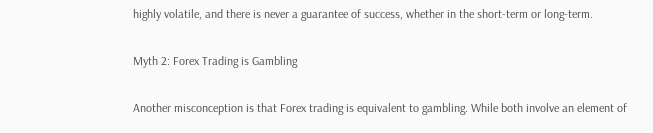highly volatile, and there is never a guarantee of success, whether in the short-term or long-term.

Myth 2: Forex Trading is Gambling

Another misconception is that Forex trading is equivalent to gambling. While both involve an element of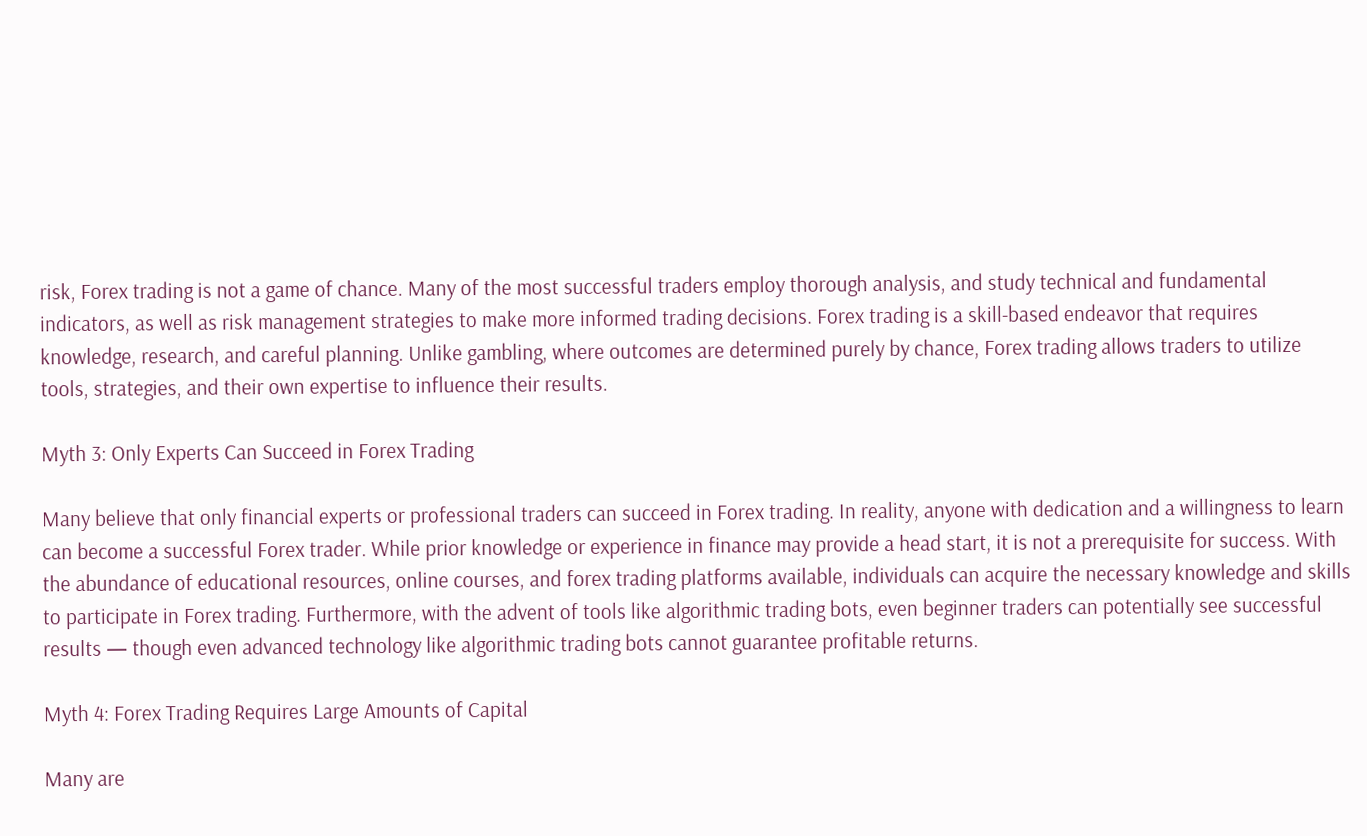risk, Forex trading is not a game of chance. Many of the most successful traders employ thorough analysis, and study technical and fundamental indicators, as well as risk management strategies to make more informed trading decisions. Forex trading is a skill-based endeavor that requires knowledge, research, and careful planning. Unlike gambling, where outcomes are determined purely by chance, Forex trading allows traders to utilize tools, strategies, and their own expertise to influence their results.

Myth 3: Only Experts Can Succeed in Forex Trading

Many believe that only financial experts or professional traders can succeed in Forex trading. In reality, anyone with dedication and a willingness to learn can become a successful Forex trader. While prior knowledge or experience in finance may provide a head start, it is not a prerequisite for success. With the abundance of educational resources, online courses, and forex trading platforms available, individuals can acquire the necessary knowledge and skills to participate in Forex trading. Furthermore, with the advent of tools like algorithmic trading bots, even beginner traders can potentially see successful results — though even advanced technology like algorithmic trading bots cannot guarantee profitable returns.

Myth 4: Forex Trading Requires Large Amounts of Capital

Many are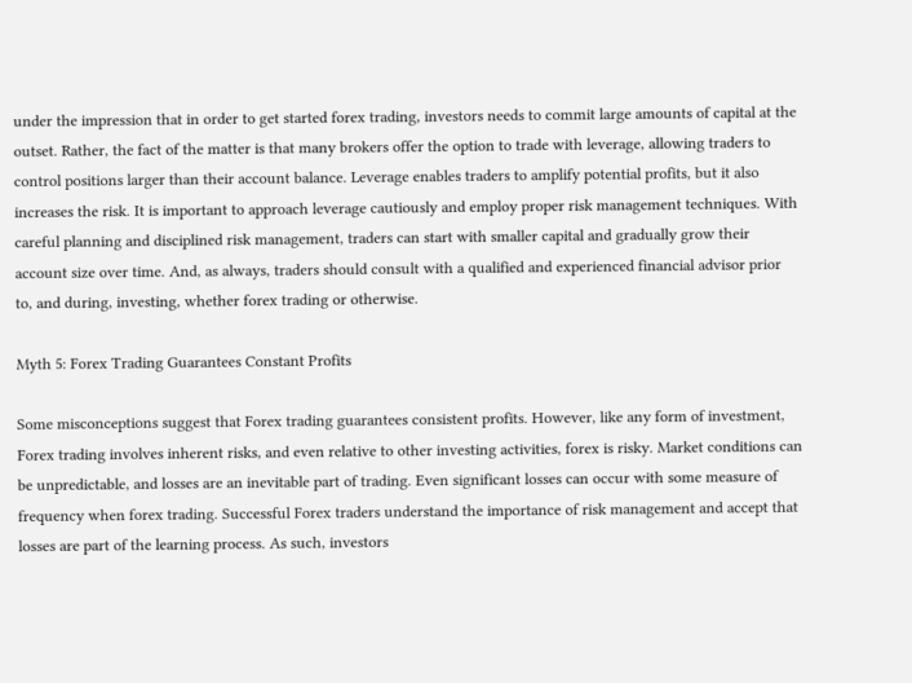under the impression that in order to get started forex trading, investors needs to commit large amounts of capital at the outset. Rather, the fact of the matter is that many brokers offer the option to trade with leverage, allowing traders to control positions larger than their account balance. Leverage enables traders to amplify potential profits, but it also increases the risk. It is important to approach leverage cautiously and employ proper risk management techniques. With careful planning and disciplined risk management, traders can start with smaller capital and gradually grow their account size over time. And, as always, traders should consult with a qualified and experienced financial advisor prior to, and during, investing, whether forex trading or otherwise.

Myth 5: Forex Trading Guarantees Constant Profits

Some misconceptions suggest that Forex trading guarantees consistent profits. However, like any form of investment, Forex trading involves inherent risks, and even relative to other investing activities, forex is risky. Market conditions can be unpredictable, and losses are an inevitable part of trading. Even significant losses can occur with some measure of frequency when forex trading. Successful Forex traders understand the importance of risk management and accept that losses are part of the learning process. As such, investors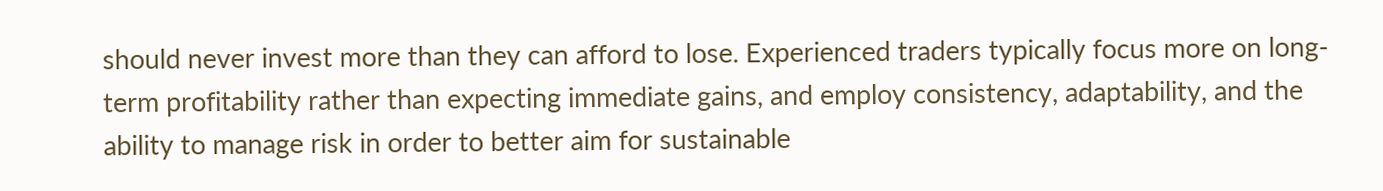should never invest more than they can afford to lose. Experienced traders typically focus more on long-term profitability rather than expecting immediate gains, and employ consistency, adaptability, and the ability to manage risk in order to better aim for sustainable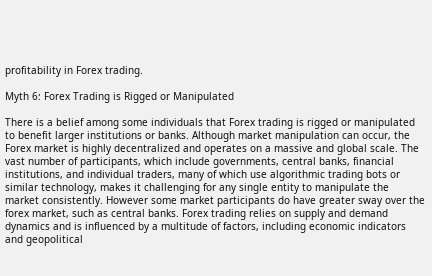profitability in Forex trading.

Myth 6: Forex Trading is Rigged or Manipulated

There is a belief among some individuals that Forex trading is rigged or manipulated to benefit larger institutions or banks. Although market manipulation can occur, the Forex market is highly decentralized and operates on a massive and global scale. The vast number of participants, which include governments, central banks, financial institutions, and individual traders, many of which use algorithmic trading bots or similar technology, makes it challenging for any single entity to manipulate the market consistently. However some market participants do have greater sway over the forex market, such as central banks. Forex trading relies on supply and demand dynamics and is influenced by a multitude of factors, including economic indicators and geopolitical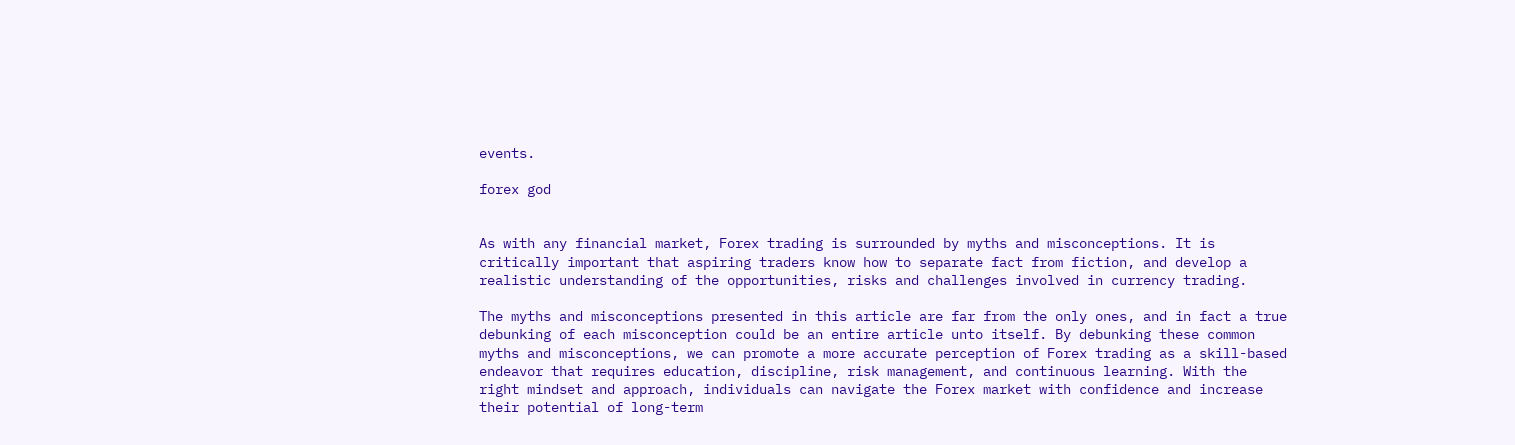events.

forex god


As with any financial market, Forex trading is surrounded by myths and misconceptions. It is critically important that aspiring traders know how to separate fact from fiction, and develop a realistic understanding of the opportunities, risks and challenges involved in currency trading.

The myths and misconceptions presented in this article are far from the only ones, and in fact a true debunking of each misconception could be an entire article unto itself. By debunking these common myths and misconceptions, we can promote a more accurate perception of Forex trading as a skill-based endeavor that requires education, discipline, risk management, and continuous learning. With the right mindset and approach, individuals can navigate the Forex market with confidence and increase their potential of long-term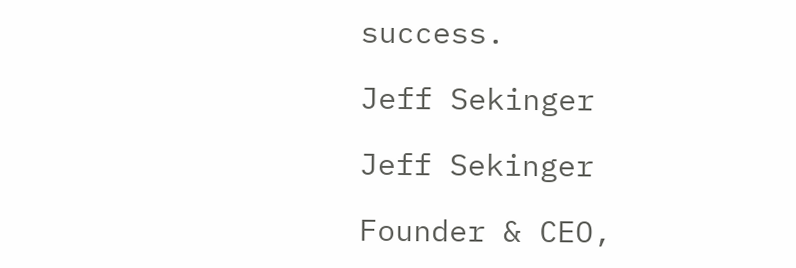success.

Jeff Sekinger

Jeff Sekinger

Founder & CEO,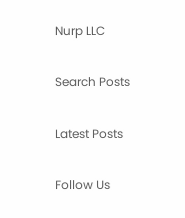Nurp LLC

Search Posts

Latest Posts

Follow Us